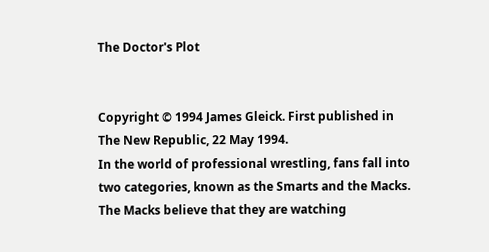The Doctor's Plot


Copyright © 1994 James Gleick. First published in The New Republic, 22 May 1994.
In the world of professional wrestling, fans fall into two categories, known as the Smarts and the Macks. The Macks believe that they are watching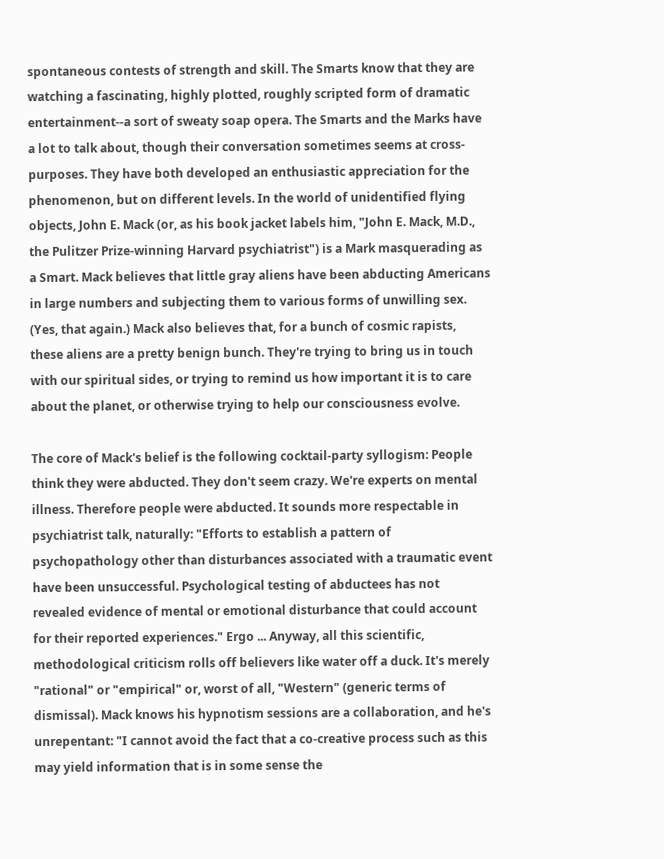spontaneous contests of strength and skill. The Smarts know that they are watching a fascinating, highly plotted, roughly scripted form of dramatic entertainment--a sort of sweaty soap opera. The Smarts and the Marks have a lot to talk about, though their conversation sometimes seems at cross-purposes. They have both developed an enthusiastic appreciation for the phenomenon, but on different levels. In the world of unidentified flying objects, John E. Mack (or, as his book jacket labels him, "John E. Mack, M.D., the Pulitzer Prize-winning Harvard psychiatrist") is a Mark masquerading as a Smart. Mack believes that little gray aliens have been abducting Americans in large numbers and subjecting them to various forms of unwilling sex. (Yes, that again.) Mack also believes that, for a bunch of cosmic rapists, these aliens are a pretty benign bunch. They're trying to bring us in touch with our spiritual sides, or trying to remind us how important it is to care about the planet, or otherwise trying to help our consciousness evolve.

The core of Mack's belief is the following cocktail-party syllogism: People think they were abducted. They don't seem crazy. We're experts on mental illness. Therefore people were abducted. It sounds more respectable in psychiatrist talk, naturally: "Efforts to establish a pattern of psychopathology other than disturbances associated with a traumatic event have been unsuccessful. Psychological testing of abductees has not revealed evidence of mental or emotional disturbance that could account for their reported experiences." Ergo ... Anyway, all this scientific, methodological criticism rolls off believers like water off a duck. It's merely "rational" or "empirical" or, worst of all, "Western" (generic terms of dismissal). Mack knows his hypnotism sessions are a collaboration, and he's unrepentant: "I cannot avoid the fact that a co-creative process such as this may yield information that is in some sense the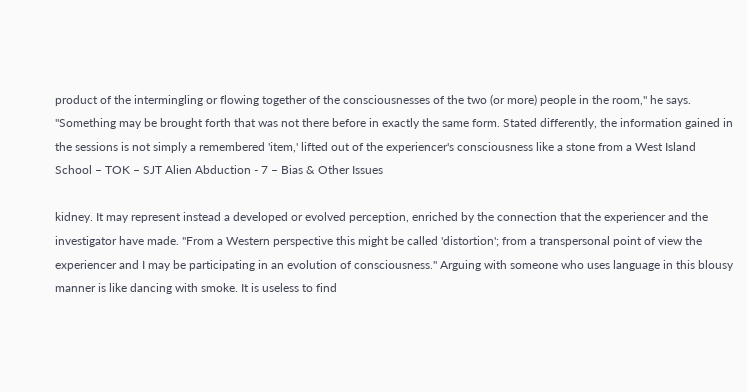product of the intermingling or flowing together of the consciousnesses of the two (or more) people in the room," he says. "Something may be brought forth that was not there before in exactly the same form. Stated differently, the information gained in the sessions is not simply a remembered 'item,' lifted out of the experiencer's consciousness like a stone from a West Island School – TOK – SJT Alien Abduction - 7 – Bias & Other Issues

kidney. It may represent instead a developed or evolved perception, enriched by the connection that the experiencer and the investigator have made. "From a Western perspective this might be called 'distortion'; from a transpersonal point of view the experiencer and I may be participating in an evolution of consciousness." Arguing with someone who uses language in this blousy manner is like dancing with smoke. It is useless to find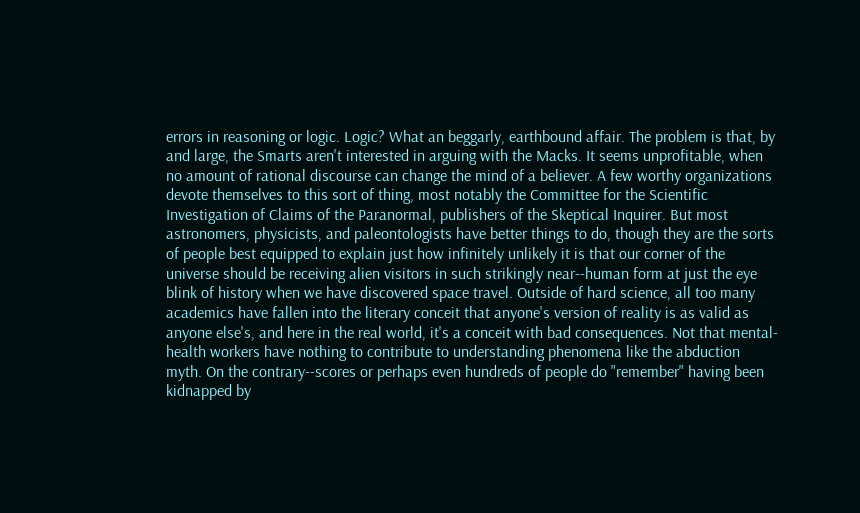errors in reasoning or logic. Logic? What an beggarly, earthbound affair. The problem is that, by and large, the Smarts aren't interested in arguing with the Macks. It seems unprofitable, when no amount of rational discourse can change the mind of a believer. A few worthy organizations devote themselves to this sort of thing, most notably the Committee for the Scientific Investigation of Claims of the Paranormal, publishers of the Skeptical Inquirer. But most astronomers, physicists, and paleontologists have better things to do, though they are the sorts of people best equipped to explain just how infinitely unlikely it is that our corner of the universe should be receiving alien visitors in such strikingly near--human form at just the eye blink of history when we have discovered space travel. Outside of hard science, all too many academics have fallen into the literary conceit that anyone's version of reality is as valid as anyone else's, and here in the real world, it's a conceit with bad consequences. Not that mental-health workers have nothing to contribute to understanding phenomena like the abduction myth. On the contrary--scores or perhaps even hundreds of people do "remember" having been kidnapped by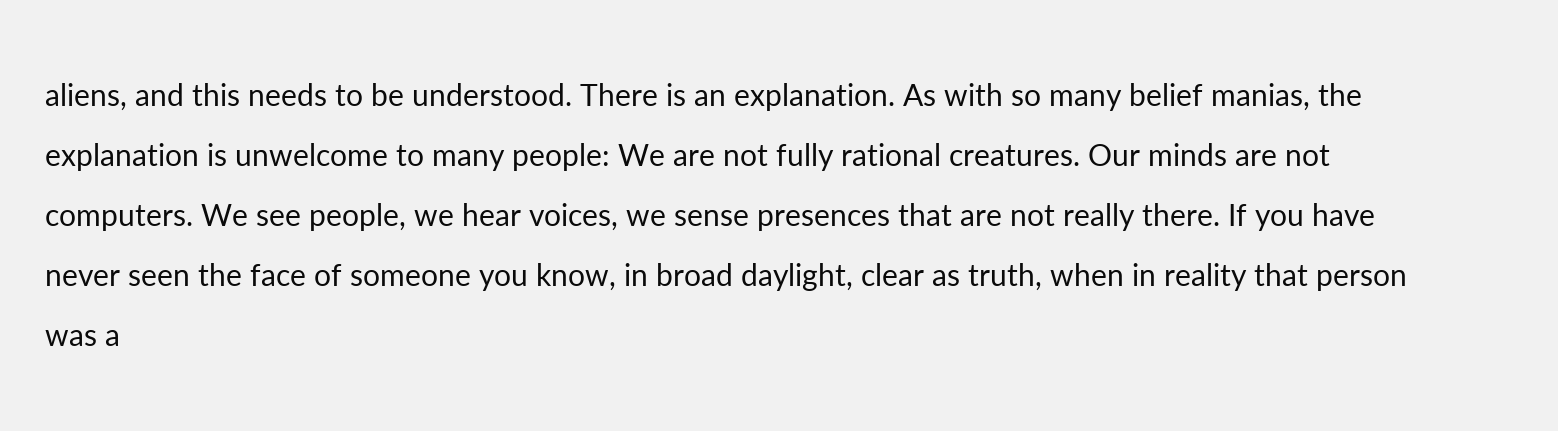aliens, and this needs to be understood. There is an explanation. As with so many belief manias, the explanation is unwelcome to many people: We are not fully rational creatures. Our minds are not computers. We see people, we hear voices, we sense presences that are not really there. If you have never seen the face of someone you know, in broad daylight, clear as truth, when in reality that person was a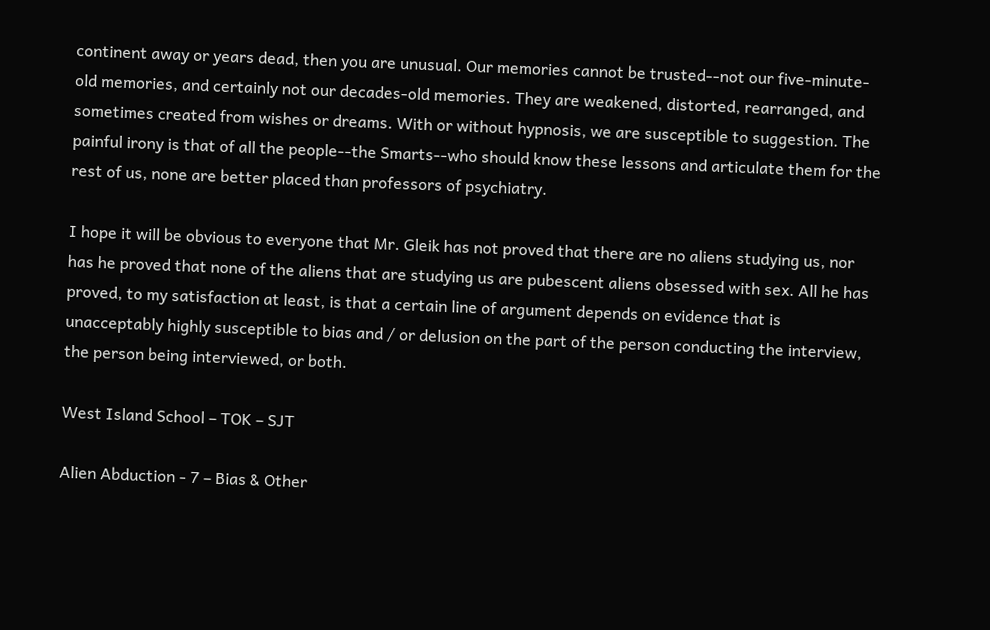continent away or years dead, then you are unusual. Our memories cannot be trusted--not our five-minute-old memories, and certainly not our decades-old memories. They are weakened, distorted, rearranged, and sometimes created from wishes or dreams. With or without hypnosis, we are susceptible to suggestion. The painful irony is that of all the people--the Smarts--who should know these lessons and articulate them for the rest of us, none are better placed than professors of psychiatry.

I hope it will be obvious to everyone that Mr. Gleik has not proved that there are no aliens studying us, nor has he proved that none of the aliens that are studying us are pubescent aliens obsessed with sex. All he has proved, to my satisfaction at least, is that a certain line of argument depends on evidence that is unacceptably highly susceptible to bias and / or delusion on the part of the person conducting the interview, the person being interviewed, or both.

West Island School – TOK – SJT

Alien Abduction - 7 – Bias & Other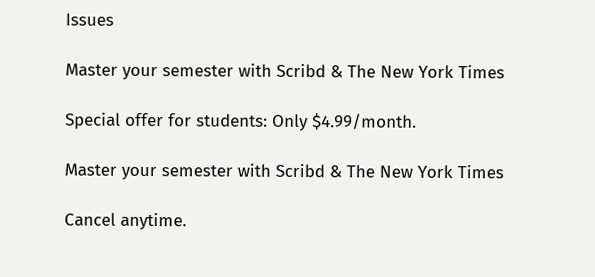Issues

Master your semester with Scribd & The New York Times

Special offer for students: Only $4.99/month.

Master your semester with Scribd & The New York Times

Cancel anytime.